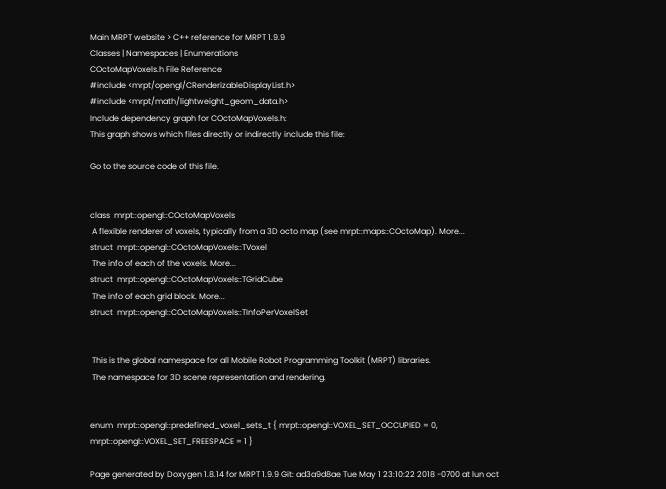Main MRPT website > C++ reference for MRPT 1.9.9
Classes | Namespaces | Enumerations
COctoMapVoxels.h File Reference
#include <mrpt/opengl/CRenderizableDisplayList.h>
#include <mrpt/math/lightweight_geom_data.h>
Include dependency graph for COctoMapVoxels.h:
This graph shows which files directly or indirectly include this file:

Go to the source code of this file.


class  mrpt::opengl::COctoMapVoxels
 A flexible renderer of voxels, typically from a 3D octo map (see mrpt::maps::COctoMap). More...
struct  mrpt::opengl::COctoMapVoxels::TVoxel
 The info of each of the voxels. More...
struct  mrpt::opengl::COctoMapVoxels::TGridCube
 The info of each grid block. More...
struct  mrpt::opengl::COctoMapVoxels::TInfoPerVoxelSet


 This is the global namespace for all Mobile Robot Programming Toolkit (MRPT) libraries.
 The namespace for 3D scene representation and rendering.


enum  mrpt::opengl::predefined_voxel_sets_t { mrpt::opengl::VOXEL_SET_OCCUPIED = 0, mrpt::opengl::VOXEL_SET_FREESPACE = 1 }

Page generated by Doxygen 1.8.14 for MRPT 1.9.9 Git: ad3a9d8ae Tue May 1 23:10:22 2018 -0700 at lun oct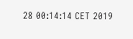28 00:14:14 CET 2019